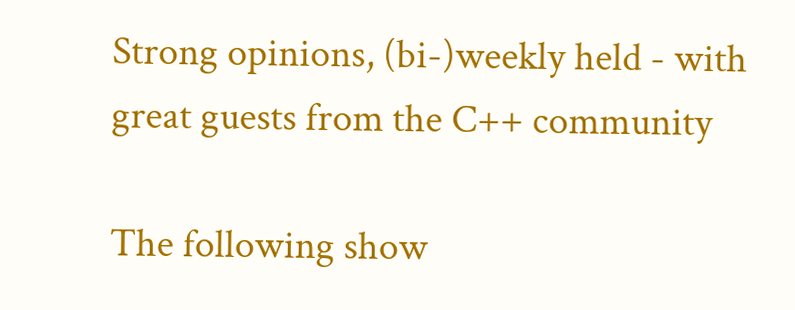Strong opinions, (bi-)weekly held - with great guests from the C++ community

The following show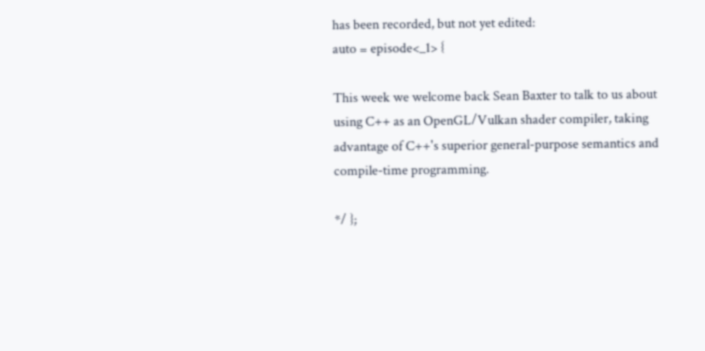has been recorded, but not yet edited:
auto = episode<_1> {

This week we welcome back Sean Baxter to talk to us about using C++ as an OpenGL/Vulkan shader compiler, taking advantage of C++'s superior general-purpose semantics and compile-time programming.

*/ };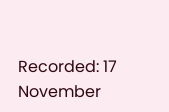Recorded: 17 November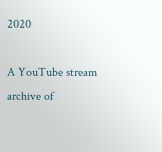2020

A YouTube stream archive of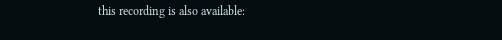this recording is also available: